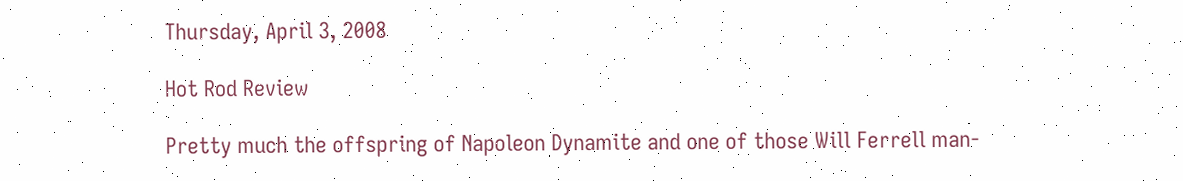Thursday, April 3, 2008

Hot Rod Review

Pretty much the offspring of Napoleon Dynamite and one of those Will Ferrell man-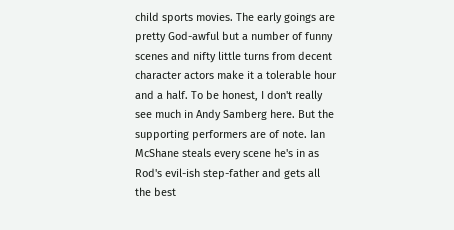child sports movies. The early goings are pretty God-awful but a number of funny scenes and nifty little turns from decent character actors make it a tolerable hour and a half. To be honest, I don't really see much in Andy Samberg here. But the supporting performers are of note. Ian McShane steals every scene he's in as Rod's evil-ish step-father and gets all the best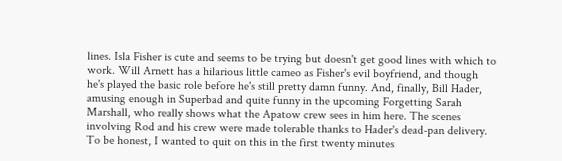lines. Isla Fisher is cute and seems to be trying but doesn't get good lines with which to work. Will Arnett has a hilarious little cameo as Fisher's evil boyfriend, and though he's played the basic role before he's still pretty damn funny. And, finally, Bill Hader, amusing enough in Superbad and quite funny in the upcoming Forgetting Sarah Marshall, who really shows what the Apatow crew sees in him here. The scenes involving Rod and his crew were made tolerable thanks to Hader's dead-pan delivery. To be honest, I wanted to quit on this in the first twenty minutes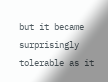but it became surprisingly tolerable as it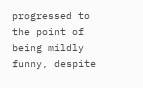progressed to the point of being mildly funny, despite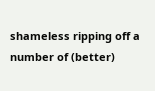shameless ripping off a number of (better)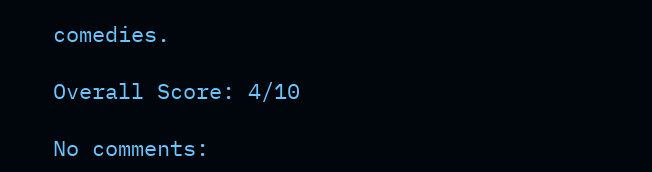comedies.

Overall Score: 4/10

No comments: